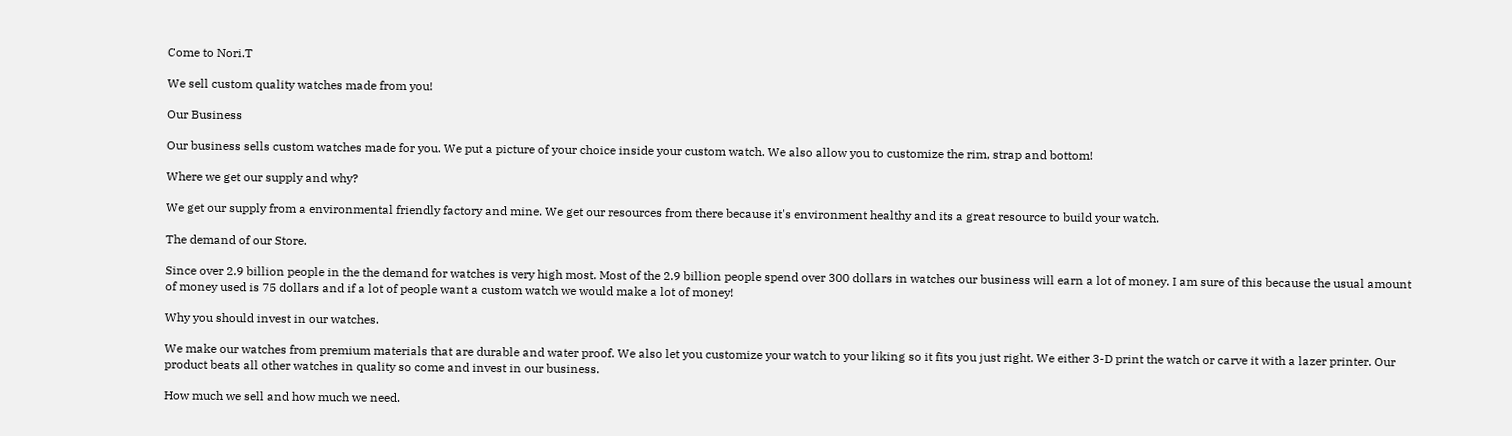Come to Nori.T

We sell custom quality watches made from you!

Our Business

Our business sells custom watches made for you. We put a picture of your choice inside your custom watch. We also allow you to customize the rim, strap and bottom!

Where we get our supply and why?

We get our supply from a environmental friendly factory and mine. We get our resources from there because it's environment healthy and its a great resource to build your watch.

The demand of our Store.

Since over 2.9 billion people in the the demand for watches is very high most. Most of the 2.9 billion people spend over 300 dollars in watches our business will earn a lot of money. I am sure of this because the usual amount of money used is 75 dollars and if a lot of people want a custom watch we would make a lot of money!

Why you should invest in our watches.

We make our watches from premium materials that are durable and water proof. We also let you customize your watch to your liking so it fits you just right. We either 3-D print the watch or carve it with a lazer printer. Our product beats all other watches in quality so come and invest in our business.

How much we sell and how much we need.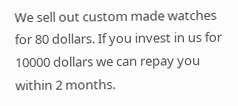We sell out custom made watches for 80 dollars. If you invest in us for 10000 dollars we can repay you within 2 months.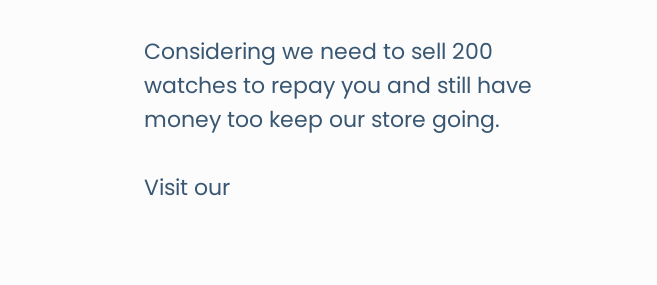Considering we need to sell 200 watches to repay you and still have money too keep our store going.

Visit our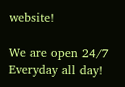website!

We are open 24/7 Everyday all day!